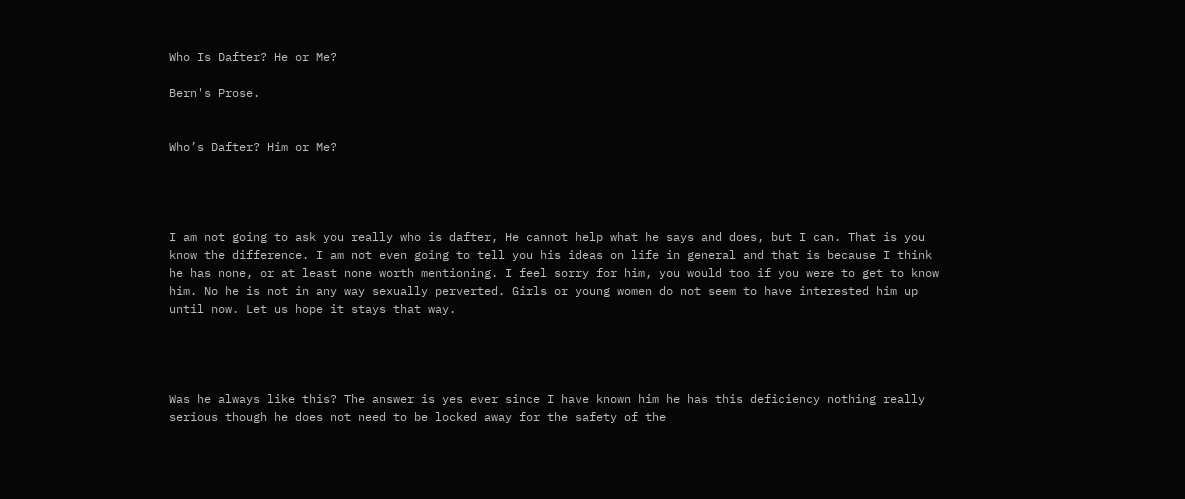Who Is Dafter? He or Me?

Bern's Prose.


Who’s Dafter? Him or Me?




I am not going to ask you really who is dafter, He cannot help what he says and does, but I can. That is you know the difference. I am not even going to tell you his ideas on life in general and that is because I think he has none, or at least none worth mentioning. I feel sorry for him, you would too if you were to get to know him. No he is not in any way sexually perverted. Girls or young women do not seem to have interested him up until now. Let us hope it stays that way.




Was he always like this? The answer is yes ever since I have known him he has this deficiency nothing really serious though he does not need to be locked away for the safety of the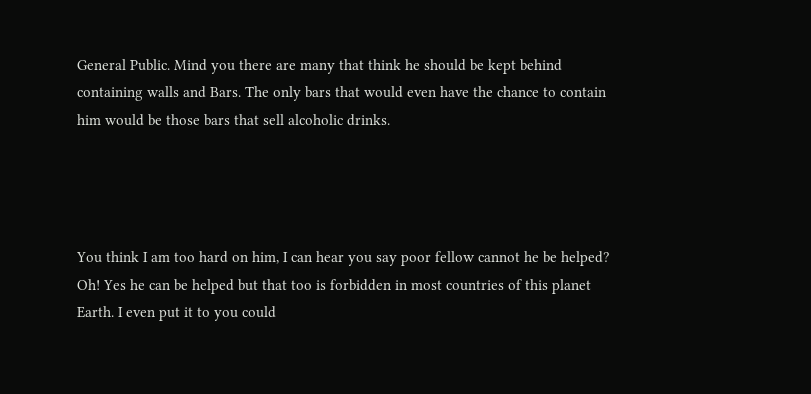General Public. Mind you there are many that think he should be kept behind containing walls and Bars. The only bars that would even have the chance to contain him would be those bars that sell alcoholic drinks.




You think I am too hard on him, I can hear you say poor fellow cannot he be helped? Oh! Yes he can be helped but that too is forbidden in most countries of this planet Earth. I even put it to you could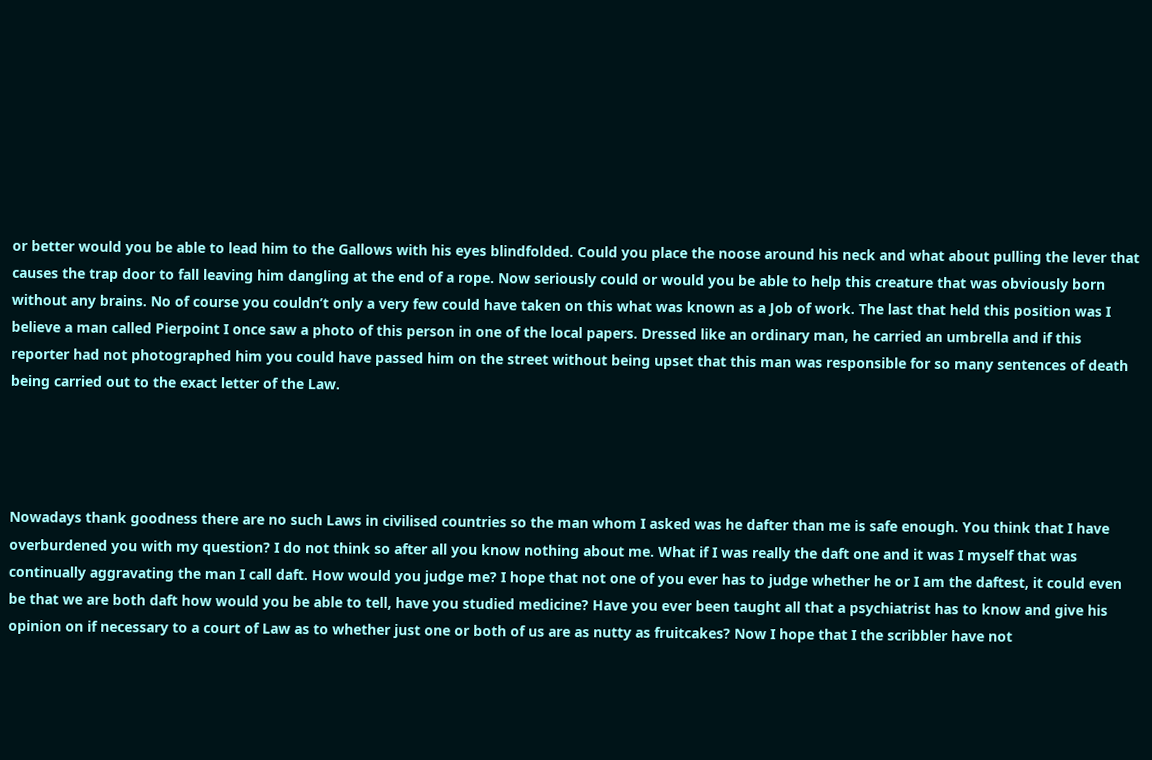or better would you be able to lead him to the Gallows with his eyes blindfolded. Could you place the noose around his neck and what about pulling the lever that causes the trap door to fall leaving him dangling at the end of a rope. Now seriously could or would you be able to help this creature that was obviously born without any brains. No of course you couldn’t only a very few could have taken on this what was known as a Job of work. The last that held this position was I believe a man called Pierpoint I once saw a photo of this person in one of the local papers. Dressed like an ordinary man, he carried an umbrella and if this reporter had not photographed him you could have passed him on the street without being upset that this man was responsible for so many sentences of death being carried out to the exact letter of the Law.




Nowadays thank goodness there are no such Laws in civilised countries so the man whom I asked was he dafter than me is safe enough. You think that I have overburdened you with my question? I do not think so after all you know nothing about me. What if I was really the daft one and it was I myself that was continually aggravating the man I call daft. How would you judge me? I hope that not one of you ever has to judge whether he or I am the daftest, it could even be that we are both daft how would you be able to tell, have you studied medicine? Have you ever been taught all that a psychiatrist has to know and give his opinion on if necessary to a court of Law as to whether just one or both of us are as nutty as fruitcakes? Now I hope that I the scribbler have not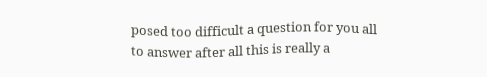posed too difficult a question for you all to answer after all this is really a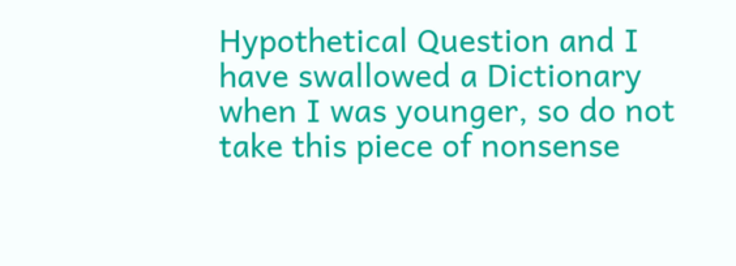Hypothetical Question and I have swallowed a Dictionary when I was younger, so do not take this piece of nonsense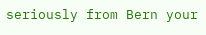seriously from Bern your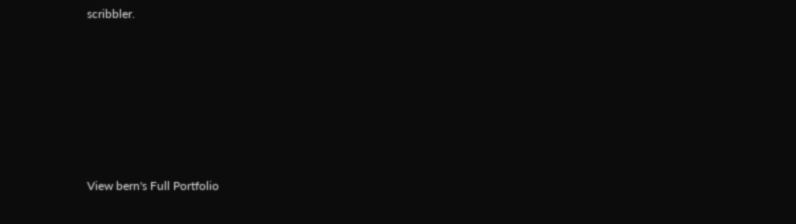scribbler.








View bern's Full Portfolio